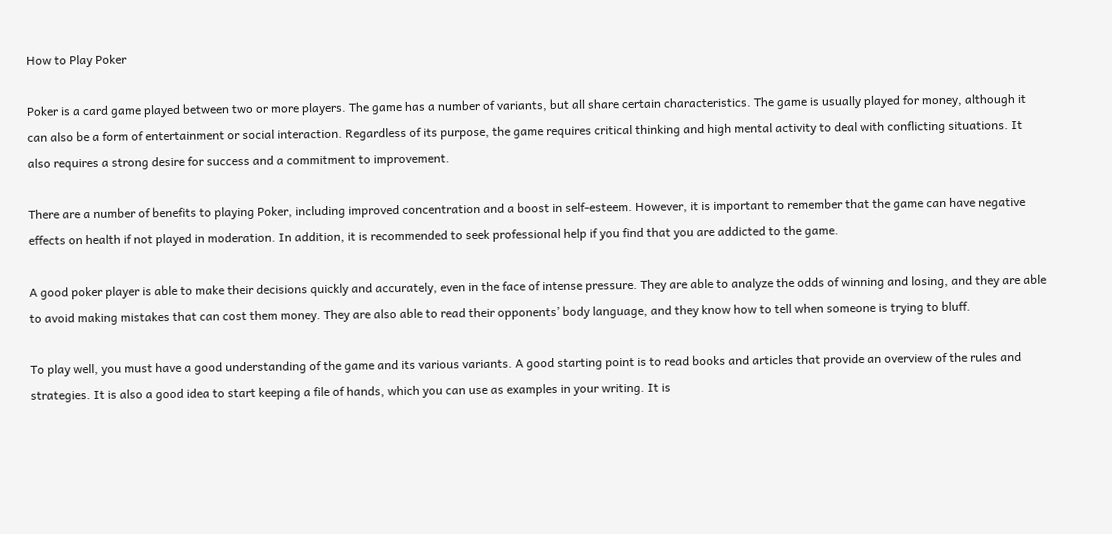How to Play Poker

Poker is a card game played between two or more players. The game has a number of variants, but all share certain characteristics. The game is usually played for money, although it can also be a form of entertainment or social interaction. Regardless of its purpose, the game requires critical thinking and high mental activity to deal with conflicting situations. It also requires a strong desire for success and a commitment to improvement.

There are a number of benefits to playing Poker, including improved concentration and a boost in self-esteem. However, it is important to remember that the game can have negative effects on health if not played in moderation. In addition, it is recommended to seek professional help if you find that you are addicted to the game.

A good poker player is able to make their decisions quickly and accurately, even in the face of intense pressure. They are able to analyze the odds of winning and losing, and they are able to avoid making mistakes that can cost them money. They are also able to read their opponents’ body language, and they know how to tell when someone is trying to bluff.

To play well, you must have a good understanding of the game and its various variants. A good starting point is to read books and articles that provide an overview of the rules and strategies. It is also a good idea to start keeping a file of hands, which you can use as examples in your writing. It is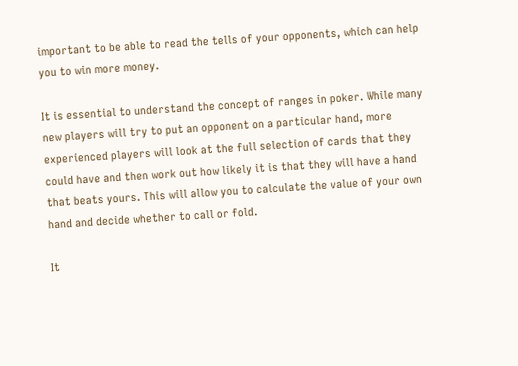important to be able to read the tells of your opponents, which can help you to win more money.

It is essential to understand the concept of ranges in poker. While many new players will try to put an opponent on a particular hand, more experienced players will look at the full selection of cards that they could have and then work out how likely it is that they will have a hand that beats yours. This will allow you to calculate the value of your own hand and decide whether to call or fold.

It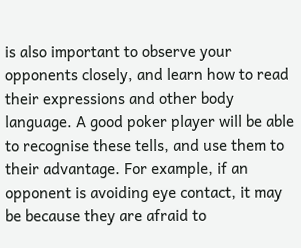is also important to observe your opponents closely, and learn how to read their expressions and other body language. A good poker player will be able to recognise these tells, and use them to their advantage. For example, if an opponent is avoiding eye contact, it may be because they are afraid to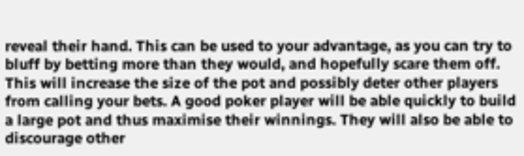reveal their hand. This can be used to your advantage, as you can try to bluff by betting more than they would, and hopefully scare them off. This will increase the size of the pot and possibly deter other players from calling your bets. A good poker player will be able quickly to build a large pot and thus maximise their winnings. They will also be able to discourage other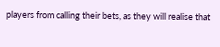players from calling their bets, as they will realise that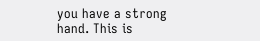you have a strong hand. This is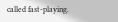called fast-playing.